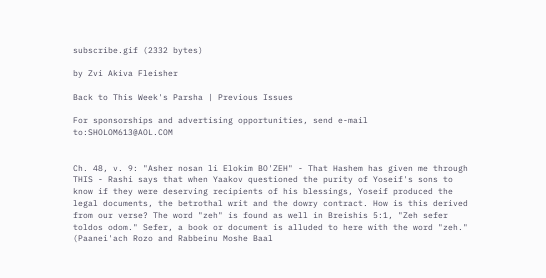subscribe.gif (2332 bytes)

by Zvi Akiva Fleisher

Back to This Week's Parsha | Previous Issues

For sponsorships and advertising opportunities, send e-mail to:SHOLOM613@AOL.COM


Ch. 48, v. 9: "Asher nosan li Elokim BO'ZEH" - That Hashem has given me through THIS - Rashi says that when Yaakov questioned the purity of Yoseif's sons to know if they were deserving recipients of his blessings, Yoseif produced the legal documents, the betrothal writ and the dowry contract. How is this derived from our verse? The word "zeh" is found as well in Breishis 5:1, "Zeh sefer toldos odom." Sefer, a book or document is alluded to here with the word "zeh." (Paanei'ach Rozo and Rabbeinu Moshe Baal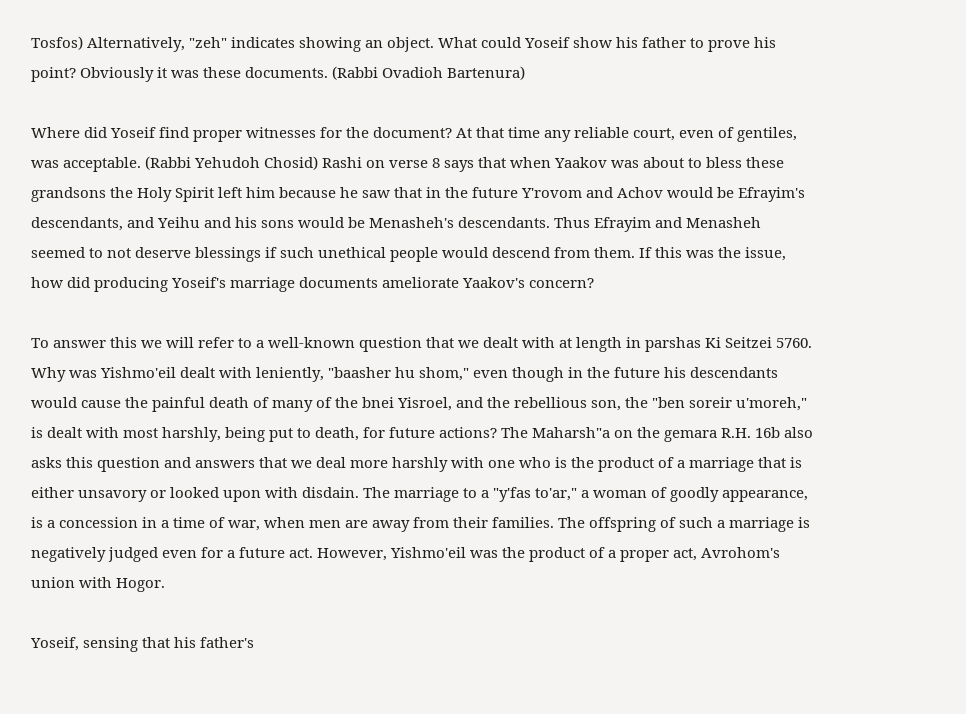Tosfos) Alternatively, "zeh" indicates showing an object. What could Yoseif show his father to prove his point? Obviously it was these documents. (Rabbi Ovadioh Bartenura)

Where did Yoseif find proper witnesses for the document? At that time any reliable court, even of gentiles, was acceptable. (Rabbi Yehudoh Chosid) Rashi on verse 8 says that when Yaakov was about to bless these grandsons the Holy Spirit left him because he saw that in the future Y'rovom and Achov would be Efrayim's descendants, and Yeihu and his sons would be Menasheh's descendants. Thus Efrayim and Menasheh seemed to not deserve blessings if such unethical people would descend from them. If this was the issue, how did producing Yoseif's marriage documents ameliorate Yaakov's concern?

To answer this we will refer to a well-known question that we dealt with at length in parshas Ki Seitzei 5760. Why was Yishmo'eil dealt with leniently, "baasher hu shom," even though in the future his descendants would cause the painful death of many of the bnei Yisroel, and the rebellious son, the "ben soreir u'moreh," is dealt with most harshly, being put to death, for future actions? The Maharsh"a on the gemara R.H. 16b also asks this question and answers that we deal more harshly with one who is the product of a marriage that is either unsavory or looked upon with disdain. The marriage to a "y'fas to'ar," a woman of goodly appearance, is a concession in a time of war, when men are away from their families. The offspring of such a marriage is negatively judged even for a future act. However, Yishmo'eil was the product of a proper act, Avrohom's union with Hogor.

Yoseif, sensing that his father's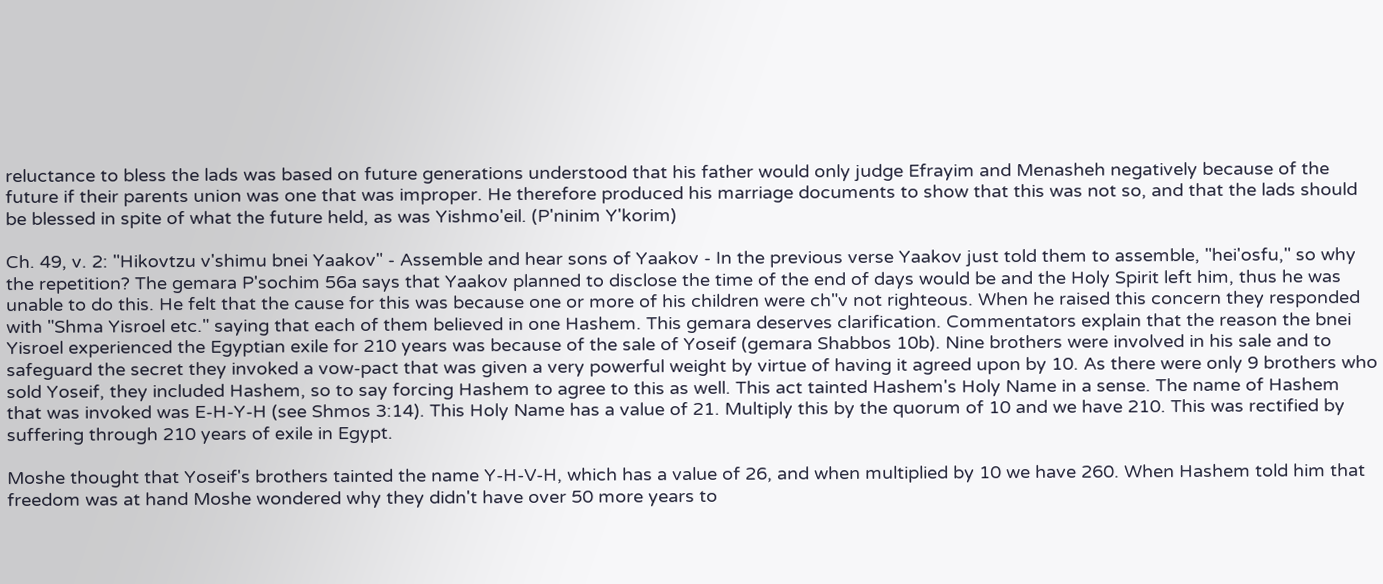reluctance to bless the lads was based on future generations understood that his father would only judge Efrayim and Menasheh negatively because of the future if their parents union was one that was improper. He therefore produced his marriage documents to show that this was not so, and that the lads should be blessed in spite of what the future held, as was Yishmo'eil. (P'ninim Y'korim)

Ch. 49, v. 2: "Hikovtzu v'shimu bnei Yaakov" - Assemble and hear sons of Yaakov - In the previous verse Yaakov just told them to assemble, "hei'osfu," so why the repetition? The gemara P'sochim 56a says that Yaakov planned to disclose the time of the end of days would be and the Holy Spirit left him, thus he was unable to do this. He felt that the cause for this was because one or more of his children were ch"v not righteous. When he raised this concern they responded with "Shma Yisroel etc." saying that each of them believed in one Hashem. This gemara deserves clarification. Commentators explain that the reason the bnei Yisroel experienced the Egyptian exile for 210 years was because of the sale of Yoseif (gemara Shabbos 10b). Nine brothers were involved in his sale and to safeguard the secret they invoked a vow-pact that was given a very powerful weight by virtue of having it agreed upon by 10. As there were only 9 brothers who sold Yoseif, they included Hashem, so to say forcing Hashem to agree to this as well. This act tainted Hashem's Holy Name in a sense. The name of Hashem that was invoked was E-H-Y-H (see Shmos 3:14). This Holy Name has a value of 21. Multiply this by the quorum of 10 and we have 210. This was rectified by suffering through 210 years of exile in Egypt.

Moshe thought that Yoseif's brothers tainted the name Y-H-V-H, which has a value of 26, and when multiplied by 10 we have 260. When Hashem told him that freedom was at hand Moshe wondered why they didn't have over 50 more years to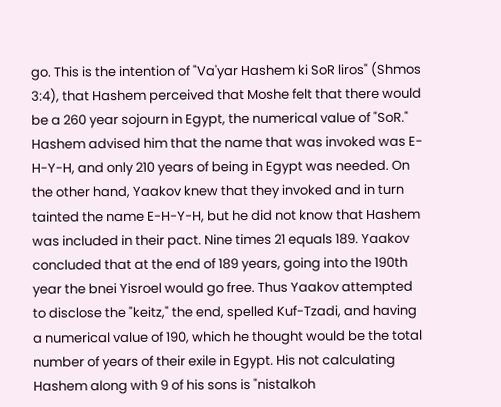go. This is the intention of "Va'yar Hashem ki SoR liros" (Shmos 3:4), that Hashem perceived that Moshe felt that there would be a 260 year sojourn in Egypt, the numerical value of "SoR." Hashem advised him that the name that was invoked was E-H-Y-H, and only 210 years of being in Egypt was needed. On the other hand, Yaakov knew that they invoked and in turn tainted the name E-H-Y-H, but he did not know that Hashem was included in their pact. Nine times 21 equals 189. Yaakov concluded that at the end of 189 years, going into the 190th year the bnei Yisroel would go free. Thus Yaakov attempted to disclose the "keitz," the end, spelled Kuf-Tzadi, and having a numerical value of 190, which he thought would be the total number of years of their exile in Egypt. His not calculating Hashem along with 9 of his sons is "nistalkoh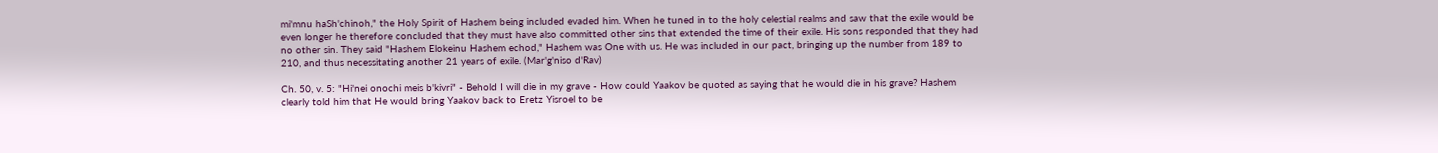mi'mnu haSh'chinoh," the Holy Spirit of Hashem being included evaded him. When he tuned in to the holy celestial realms and saw that the exile would be even longer he therefore concluded that they must have also committed other sins that extended the time of their exile. His sons responded that they had no other sin. They said "Hashem Elokeinu Hashem echod," Hashem was One with us. He was included in our pact, bringing up the number from 189 to 210, and thus necessitating another 21 years of exile. (Mar'g'niso d'Rav)

Ch. 50, v. 5: "Hi'nei onochi meis b'kivri" - Behold I will die in my grave - How could Yaakov be quoted as saying that he would die in his grave? Hashem clearly told him that He would bring Yaakov back to Eretz Yisroel to be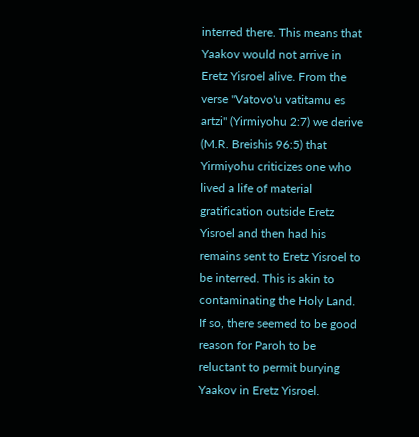interred there. This means that Yaakov would not arrive in Eretz Yisroel alive. From the verse "Vatovo'u vatitamu es artzi" (Yirmiyohu 2:7) we derive (M.R. Breishis 96:5) that Yirmiyohu criticizes one who lived a life of material gratification outside Eretz Yisroel and then had his remains sent to Eretz Yisroel to be interred. This is akin to contaminating the Holy Land. If so, there seemed to be good reason for Paroh to be reluctant to permit burying Yaakov in Eretz Yisroel.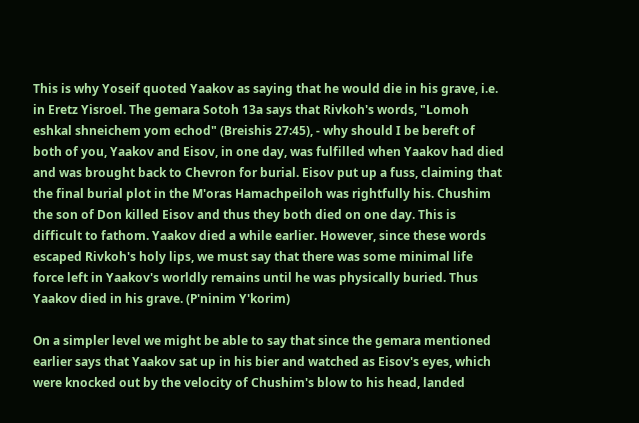This is why Yoseif quoted Yaakov as saying that he would die in his grave, i.e. in Eretz Yisroel. The gemara Sotoh 13a says that Rivkoh's words, "Lomoh eshkal shneichem yom echod" (Breishis 27:45), - why should I be bereft of both of you, Yaakov and Eisov, in one day, was fulfilled when Yaakov had died and was brought back to Chevron for burial. Eisov put up a fuss, claiming that the final burial plot in the M'oras Hamachpeiloh was rightfully his. Chushim the son of Don killed Eisov and thus they both died on one day. This is difficult to fathom. Yaakov died a while earlier. However, since these words escaped Rivkoh's holy lips, we must say that there was some minimal life force left in Yaakov's worldly remains until he was physically buried. Thus Yaakov died in his grave. (P'ninim Y'korim)

On a simpler level we might be able to say that since the gemara mentioned earlier says that Yaakov sat up in his bier and watched as Eisov's eyes, which were knocked out by the velocity of Chushim's blow to his head, landed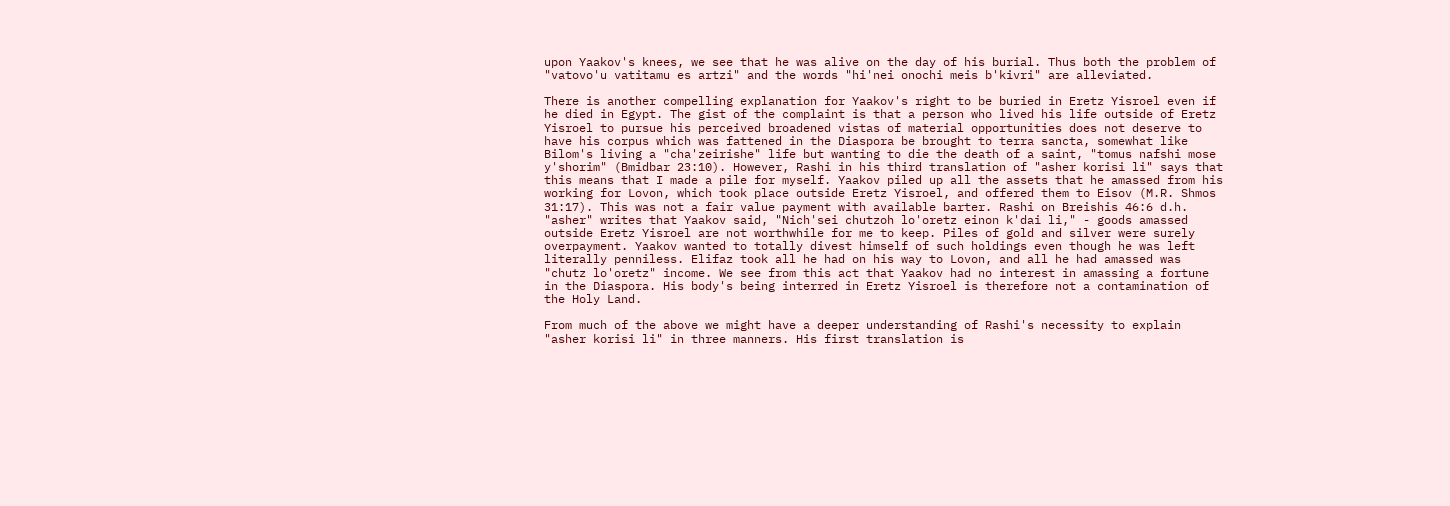upon Yaakov's knees, we see that he was alive on the day of his burial. Thus both the problem of "vatovo'u vatitamu es artzi" and the words "hi'nei onochi meis b'kivri" are alleviated.

There is another compelling explanation for Yaakov's right to be buried in Eretz Yisroel even if he died in Egypt. The gist of the complaint is that a person who lived his life outside of Eretz Yisroel to pursue his perceived broadened vistas of material opportunities does not deserve to have his corpus which was fattened in the Diaspora be brought to terra sancta, somewhat like Bilom's living a "cha'zeirishe" life but wanting to die the death of a saint, "tomus nafshi mose y'shorim" (Bmidbar 23:10). However, Rashi in his third translation of "asher korisi li" says that this means that I made a pile for myself. Yaakov piled up all the assets that he amassed from his working for Lovon, which took place outside Eretz Yisroel, and offered them to Eisov (M.R. Shmos 31:17). This was not a fair value payment with available barter. Rashi on Breishis 46:6 d.h. "asher" writes that Yaakov said, "Nich'sei chutzoh lo'oretz einon k'dai li," - goods amassed outside Eretz Yisroel are not worthwhile for me to keep. Piles of gold and silver were surely overpayment. Yaakov wanted to totally divest himself of such holdings even though he was left literally penniless. Elifaz took all he had on his way to Lovon, and all he had amassed was "chutz lo'oretz" income. We see from this act that Yaakov had no interest in amassing a fortune in the Diaspora. His body's being interred in Eretz Yisroel is therefore not a contamination of the Holy Land.

From much of the above we might have a deeper understanding of Rashi's necessity to explain "asher korisi li" in three manners. His first translation is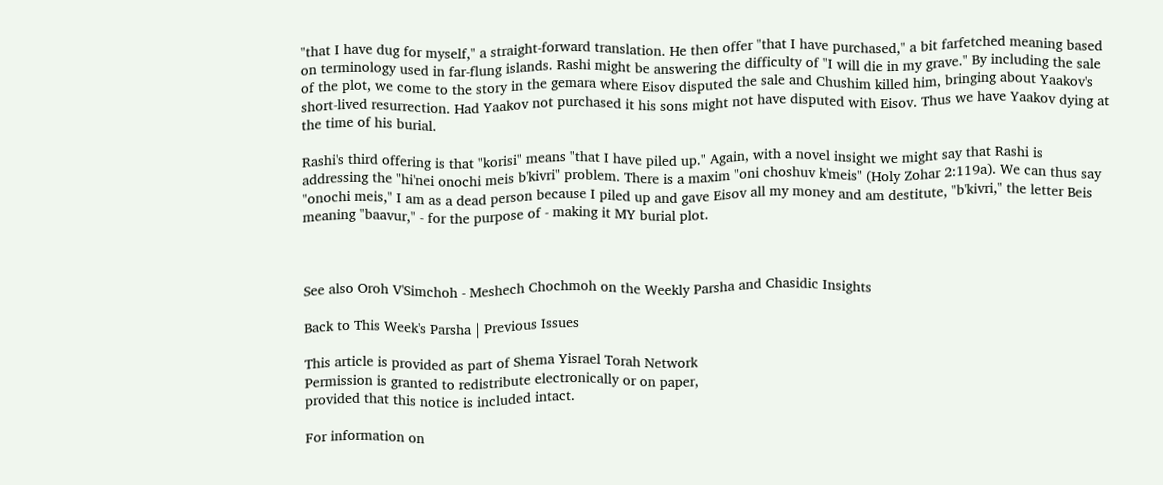"that I have dug for myself," a straight-forward translation. He then offer "that I have purchased," a bit farfetched meaning based on terminology used in far-flung islands. Rashi might be answering the difficulty of "I will die in my grave." By including the sale of the plot, we come to the story in the gemara where Eisov disputed the sale and Chushim killed him, bringing about Yaakov's short-lived resurrection. Had Yaakov not purchased it his sons might not have disputed with Eisov. Thus we have Yaakov dying at the time of his burial.

Rashi's third offering is that "korisi" means "that I have piled up." Again, with a novel insight we might say that Rashi is addressing the "hi'nei onochi meis b'kivri" problem. There is a maxim "oni choshuv k'meis" (Holy Zohar 2:119a). We can thus say "onochi meis," I am as a dead person because I piled up and gave Eisov all my money and am destitute, "b'kivri," the letter Beis meaning "baavur," - for the purpose of - making it MY burial plot.



See also Oroh V'Simchoh - Meshech Chochmoh on the Weekly Parsha and Chasidic Insights

Back to This Week's Parsha | Previous Issues

This article is provided as part of Shema Yisrael Torah Network
Permission is granted to redistribute electronically or on paper,
provided that this notice is included intact.

For information on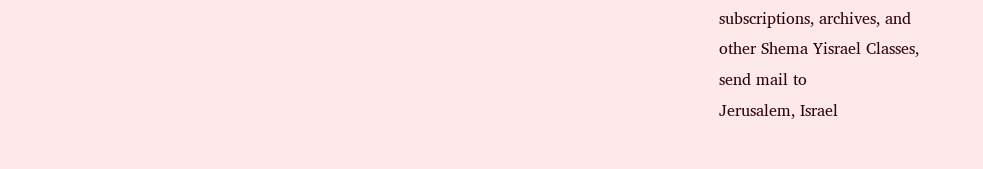subscriptions, archives, and
other Shema Yisrael Classes,
send mail to
Jerusalem, Israel